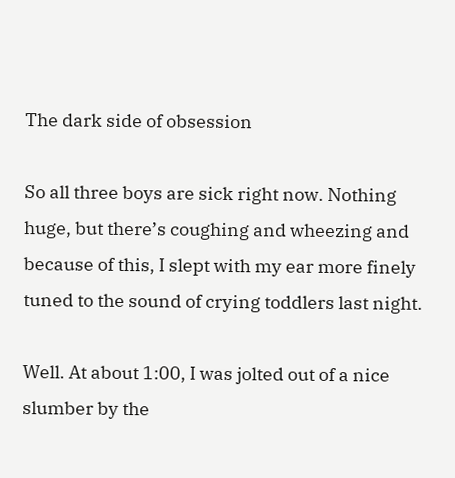The dark side of obsession

So all three boys are sick right now. Nothing huge, but there’s coughing and wheezing and because of this, I slept with my ear more finely tuned to the sound of crying toddlers last night.

Well. At about 1:00, I was jolted out of a nice slumber by the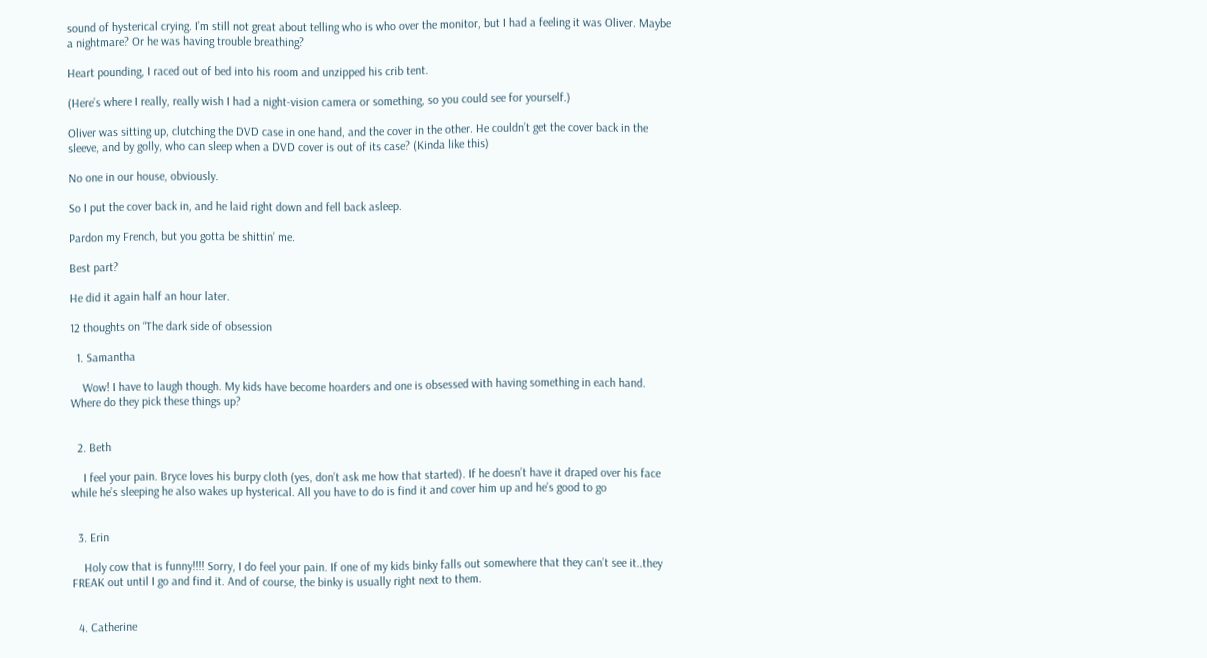sound of hysterical crying. I’m still not great about telling who is who over the monitor, but I had a feeling it was Oliver. Maybe a nightmare? Or he was having trouble breathing?

Heart pounding, I raced out of bed into his room and unzipped his crib tent.

(Here’s where I really, really wish I had a night-vision camera or something, so you could see for yourself.)

Oliver was sitting up, clutching the DVD case in one hand, and the cover in the other. He couldn’t get the cover back in the sleeve, and by golly, who can sleep when a DVD cover is out of its case? (Kinda like this)

No one in our house, obviously.

So I put the cover back in, and he laid right down and fell back asleep.

Pardon my French, but you gotta be shittin’ me.

Best part?

He did it again half an hour later.

12 thoughts on “The dark side of obsession

  1. Samantha

    Wow! I have to laugh though. My kids have become hoarders and one is obsessed with having something in each hand. Where do they pick these things up?


  2. Beth

    I feel your pain. Bryce loves his burpy cloth (yes, don’t ask me how that started). If he doesn’t have it draped over his face while he’s sleeping he also wakes up hysterical. All you have to do is find it and cover him up and he’s good to go


  3. Erin

    Holy cow that is funny!!!! Sorry, I do feel your pain. If one of my kids binky falls out somewhere that they can’t see it..they FREAK out until I go and find it. And of course, the binky is usually right next to them.


  4. Catherine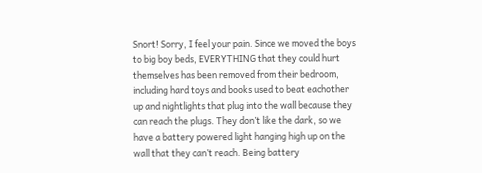Snort! Sorry, I feel your pain. Since we moved the boys to big boy beds, EVERYTHING that they could hurt themselves has been removed from their bedroom, including hard toys and books used to beat eachother up and nightlights that plug into the wall because they can reach the plugs. They don’t like the dark, so we have a battery powered light hanging high up on the wall that they can’t reach. Being battery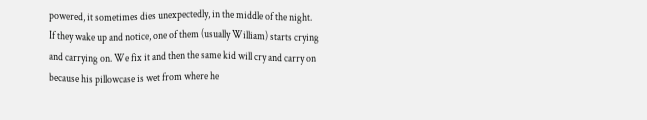powered, it sometimes dies unexpectedly, in the middle of the night. If they wake up and notice, one of them (usually William) starts crying and carrying on. We fix it and then the same kid will cry and carry on because his pillowcase is wet from where he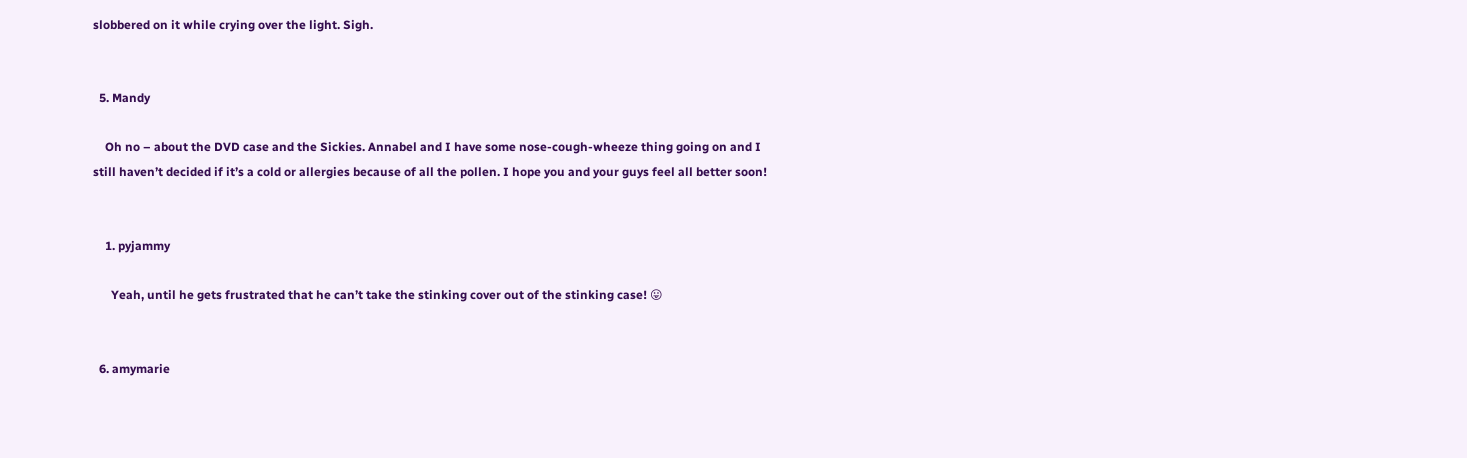slobbered on it while crying over the light. Sigh.


  5. Mandy

    Oh no – about the DVD case and the Sickies. Annabel and I have some nose-cough-wheeze thing going on and I still haven’t decided if it’s a cold or allergies because of all the pollen. I hope you and your guys feel all better soon!


    1. pyjammy

      Yeah, until he gets frustrated that he can’t take the stinking cover out of the stinking case! 😛


  6. amymarie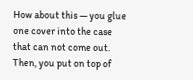How about this — you glue one cover into the case that can not come out. Then, you put on top of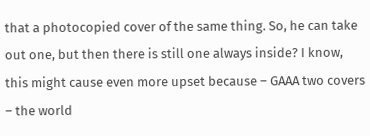that a photocopied cover of the same thing. So, he can take out one, but then there is still one always inside? I know, this might cause even more upset because – GAAA two covers – the world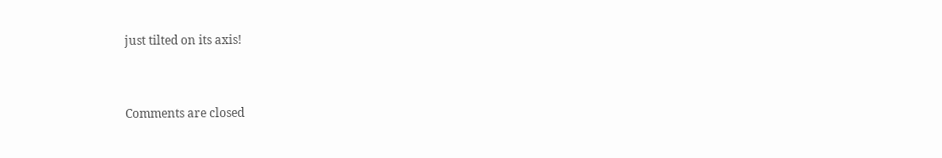just tilted on its axis!


Comments are closed